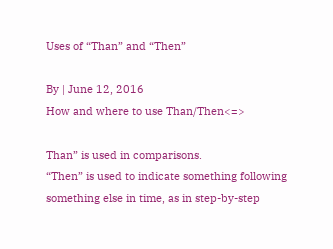Uses of “Than” and “Then”

By | June 12, 2016
How and where to use Than/Then<=>

Than” is used in comparisons.
“Then” is used to indicate something following something else in time, as in step-by-step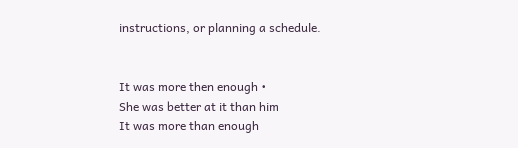instructions, or planning a schedule.


It was more then enough •
She was better at it than him
It was more than enough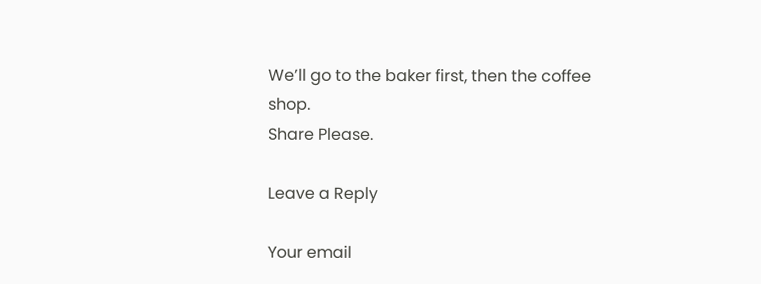We’ll go to the baker first, then the coffee shop.
Share Please.

Leave a Reply

Your email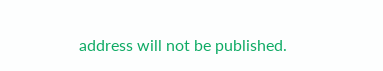address will not be published.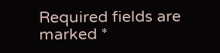Required fields are marked *